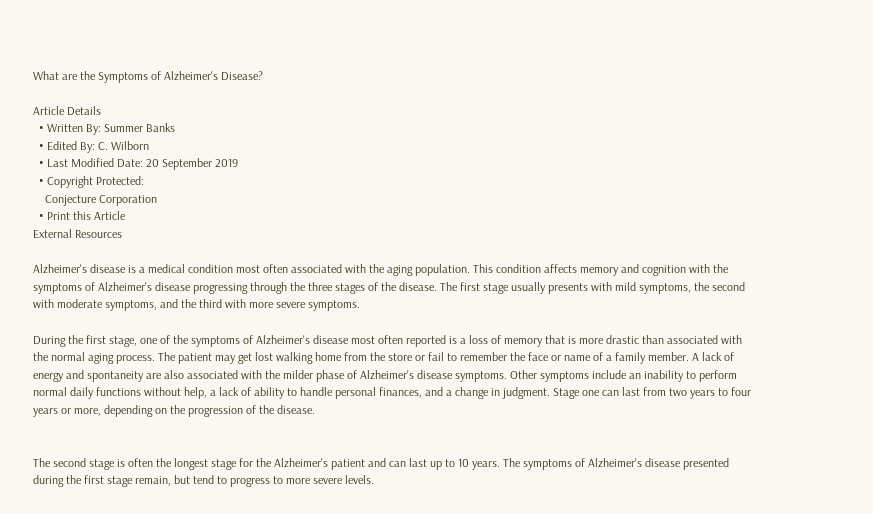What are the Symptoms of Alzheimer's Disease?

Article Details
  • Written By: Summer Banks
  • Edited By: C. Wilborn
  • Last Modified Date: 20 September 2019
  • Copyright Protected:
    Conjecture Corporation
  • Print this Article
External Resources

Alzheimer's disease is a medical condition most often associated with the aging population. This condition affects memory and cognition with the symptoms of Alzheimer's disease progressing through the three stages of the disease. The first stage usually presents with mild symptoms, the second with moderate symptoms, and the third with more severe symptoms.

During the first stage, one of the symptoms of Alzheimer's disease most often reported is a loss of memory that is more drastic than associated with the normal aging process. The patient may get lost walking home from the store or fail to remember the face or name of a family member. A lack of energy and spontaneity are also associated with the milder phase of Alzheimer's disease symptoms. Other symptoms include an inability to perform normal daily functions without help, a lack of ability to handle personal finances, and a change in judgment. Stage one can last from two years to four years or more, depending on the progression of the disease.


The second stage is often the longest stage for the Alzheimer's patient and can last up to 10 years. The symptoms of Alzheimer's disease presented during the first stage remain, but tend to progress to more severe levels.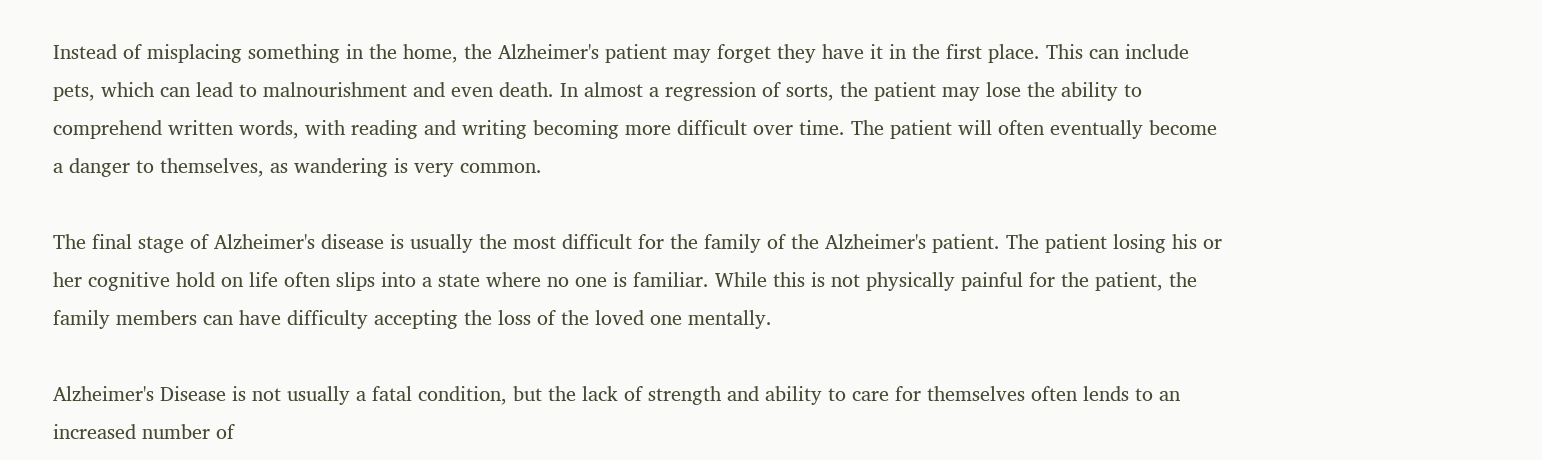Instead of misplacing something in the home, the Alzheimer's patient may forget they have it in the first place. This can include pets, which can lead to malnourishment and even death. In almost a regression of sorts, the patient may lose the ability to comprehend written words, with reading and writing becoming more difficult over time. The patient will often eventually become a danger to themselves, as wandering is very common.

The final stage of Alzheimer's disease is usually the most difficult for the family of the Alzheimer's patient. The patient losing his or her cognitive hold on life often slips into a state where no one is familiar. While this is not physically painful for the patient, the family members can have difficulty accepting the loss of the loved one mentally.

Alzheimer's Disease is not usually a fatal condition, but the lack of strength and ability to care for themselves often lends to an increased number of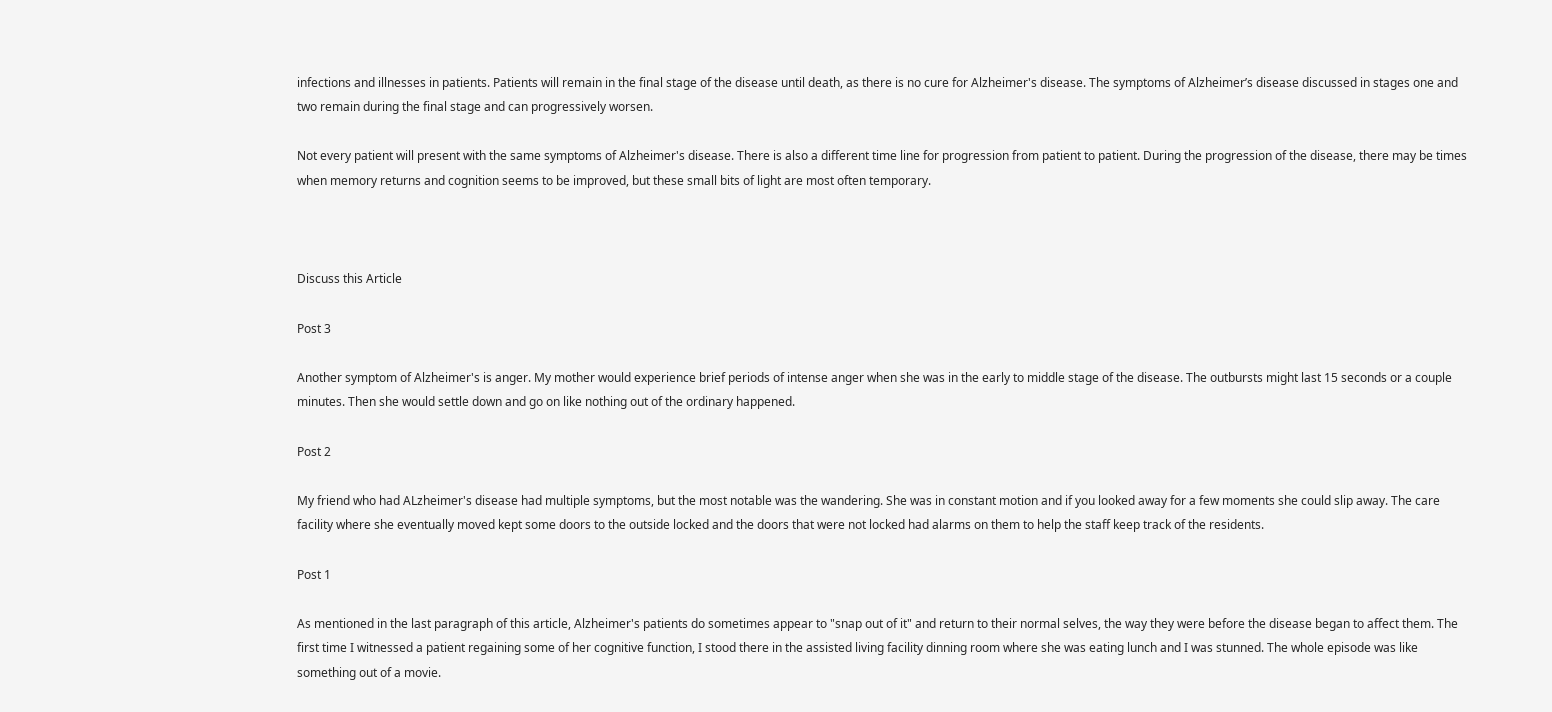infections and illnesses in patients. Patients will remain in the final stage of the disease until death, as there is no cure for Alzheimer's disease. The symptoms of Alzheimer’s disease discussed in stages one and two remain during the final stage and can progressively worsen.

Not every patient will present with the same symptoms of Alzheimer's disease. There is also a different time line for progression from patient to patient. During the progression of the disease, there may be times when memory returns and cognition seems to be improved, but these small bits of light are most often temporary.



Discuss this Article

Post 3

Another symptom of Alzheimer's is anger. My mother would experience brief periods of intense anger when she was in the early to middle stage of the disease. The outbursts might last 15 seconds or a couple minutes. Then she would settle down and go on like nothing out of the ordinary happened.

Post 2

My friend who had ALzheimer's disease had multiple symptoms, but the most notable was the wandering. She was in constant motion and if you looked away for a few moments she could slip away. The care facility where she eventually moved kept some doors to the outside locked and the doors that were not locked had alarms on them to help the staff keep track of the residents.

Post 1

As mentioned in the last paragraph of this article, Alzheimer's patients do sometimes appear to "snap out of it" and return to their normal selves, the way they were before the disease began to affect them. The first time I witnessed a patient regaining some of her cognitive function, I stood there in the assisted living facility dinning room where she was eating lunch and I was stunned. The whole episode was like something out of a movie.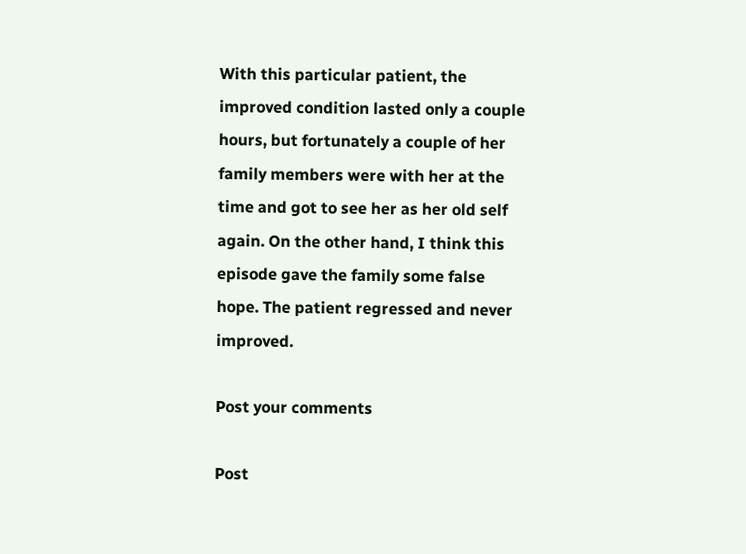With this particular patient, the improved condition lasted only a couple hours, but fortunately a couple of her family members were with her at the time and got to see her as her old self again. On the other hand, I think this episode gave the family some false hope. The patient regressed and never improved.

Post your comments

Post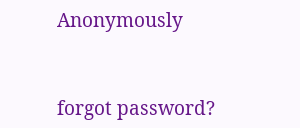Anonymously


forgot password?